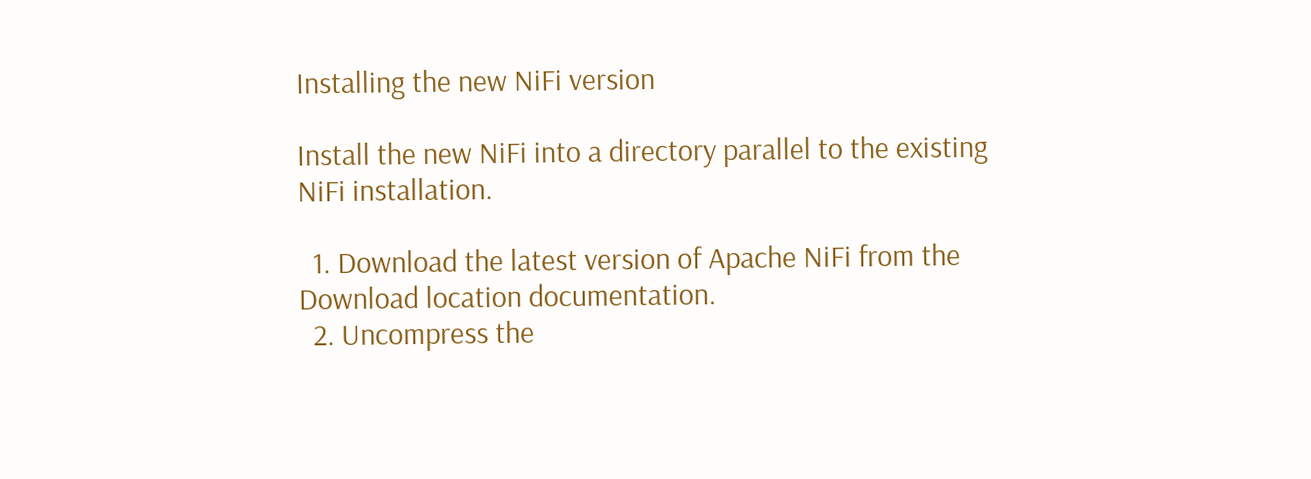Installing the new NiFi version

Install the new NiFi into a directory parallel to the existing NiFi installation.

  1. Download the latest version of Apache NiFi from the Download location documentation.
  2. Uncompress the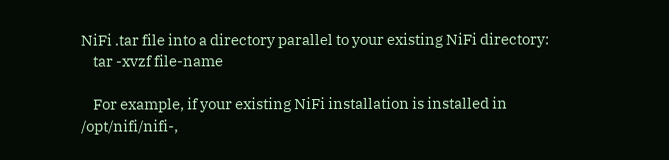NiFi .tar file into a directory parallel to your existing NiFi directory:
    tar -xvzf file-name

    For example, if your existing NiFi installation is installed in /opt/nifi/nifi-,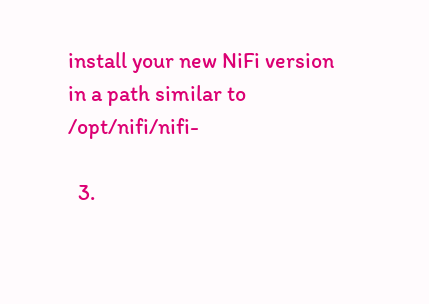install your new NiFi version in a path similar to /opt/nifi/nifi-

  3.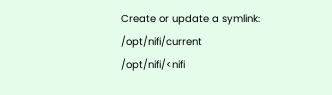Create or update a symlink: /opt/nifi/current /opt/nifi/<nifi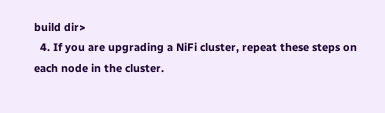build dir>
  4. If you are upgrading a NiFi cluster, repeat these steps on each node in the cluster.